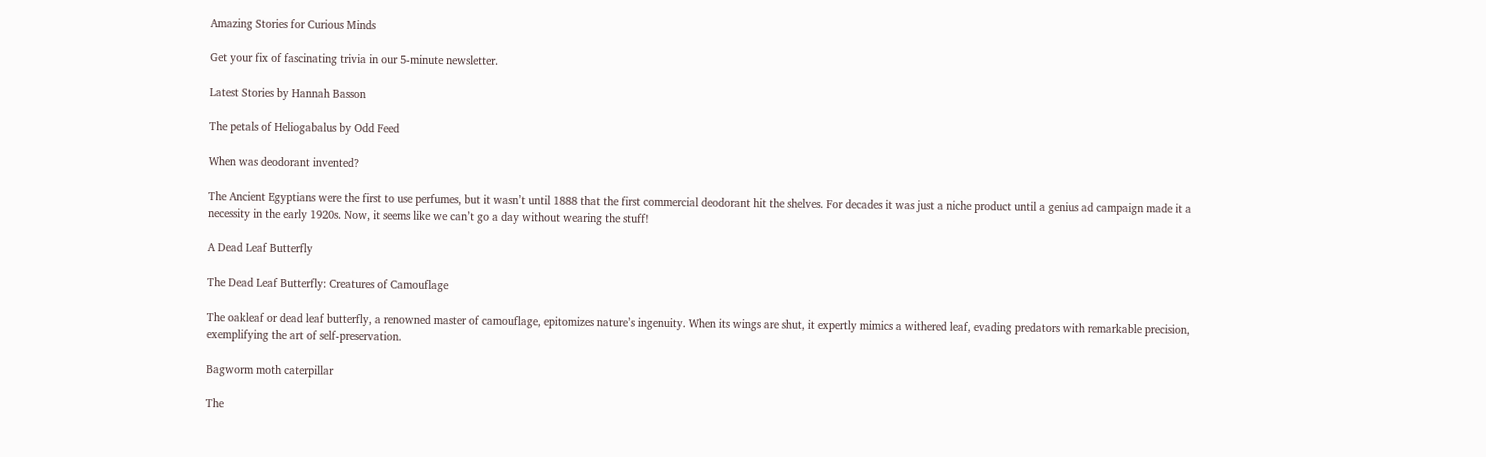Amazing Stories for Curious Minds

Get your fix of fascinating trivia in our 5-minute newsletter.

Latest Stories by Hannah Basson

The petals of Heliogabalus by Odd Feed

When was deodorant invented?

The Ancient Egyptians were the first to use perfumes, but it wasn’t until 1888 that the first commercial deodorant hit the shelves. For decades it was just a niche product until a genius ad campaign made it a necessity in the early 1920s. Now, it seems like we can’t go a day without wearing the stuff!

A Dead Leaf Butterfly

The Dead Leaf Butterfly: Creatures of Camouflage

The oakleaf or dead leaf butterfly, a renowned master of camouflage, epitomizes nature’s ingenuity. When its wings are shut, it expertly mimics a withered leaf, evading predators with remarkable precision, exemplifying the art of self-preservation.

Bagworm moth caterpillar

The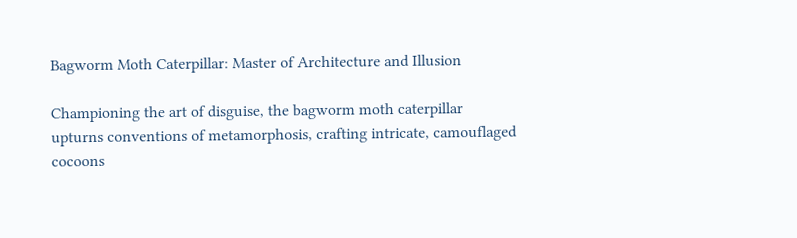Bagworm Moth Caterpillar: Master of Architecture and Illusion

Championing the art of disguise, the bagworm moth caterpillar upturns conventions of metamorphosis, crafting intricate, camouflaged cocoons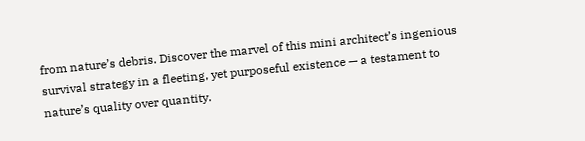from nature’s debris. Discover the marvel of this mini architect’s ingenious survival strategy in a fleeting, yet purposeful existence — a testament to nature’s quality over quantity.